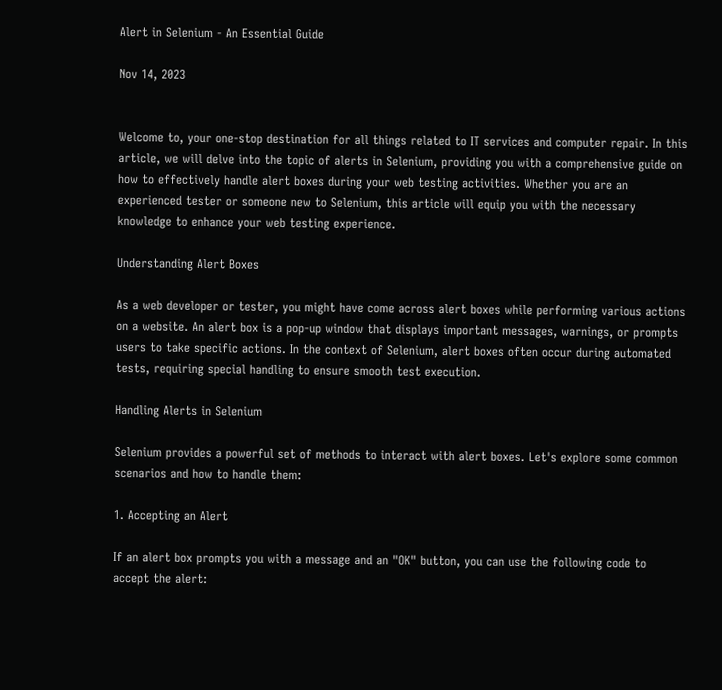Alert in Selenium - An Essential Guide

Nov 14, 2023


Welcome to, your one-stop destination for all things related to IT services and computer repair. In this article, we will delve into the topic of alerts in Selenium, providing you with a comprehensive guide on how to effectively handle alert boxes during your web testing activities. Whether you are an experienced tester or someone new to Selenium, this article will equip you with the necessary knowledge to enhance your web testing experience.

Understanding Alert Boxes

As a web developer or tester, you might have come across alert boxes while performing various actions on a website. An alert box is a pop-up window that displays important messages, warnings, or prompts users to take specific actions. In the context of Selenium, alert boxes often occur during automated tests, requiring special handling to ensure smooth test execution.

Handling Alerts in Selenium

Selenium provides a powerful set of methods to interact with alert boxes. Let's explore some common scenarios and how to handle them:

1. Accepting an Alert

If an alert box prompts you with a message and an "OK" button, you can use the following code to accept the alert: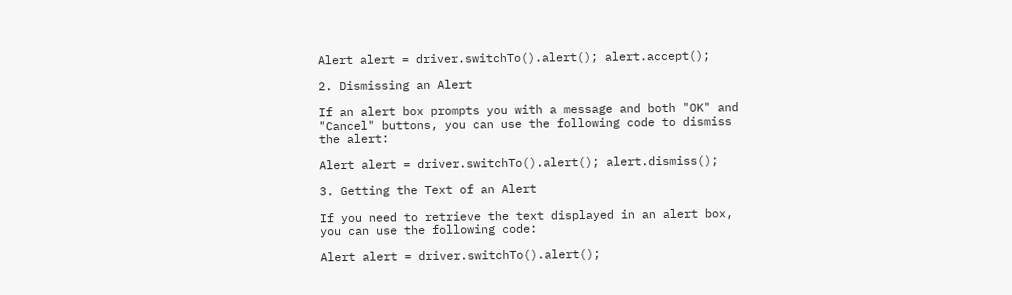Alert alert = driver.switchTo().alert(); alert.accept();

2. Dismissing an Alert

If an alert box prompts you with a message and both "OK" and "Cancel" buttons, you can use the following code to dismiss the alert:

Alert alert = driver.switchTo().alert(); alert.dismiss();

3. Getting the Text of an Alert

If you need to retrieve the text displayed in an alert box, you can use the following code:

Alert alert = driver.switchTo().alert();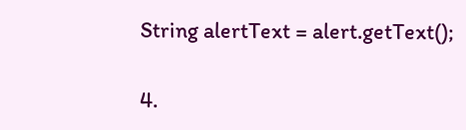String alertText = alert.getText();

4.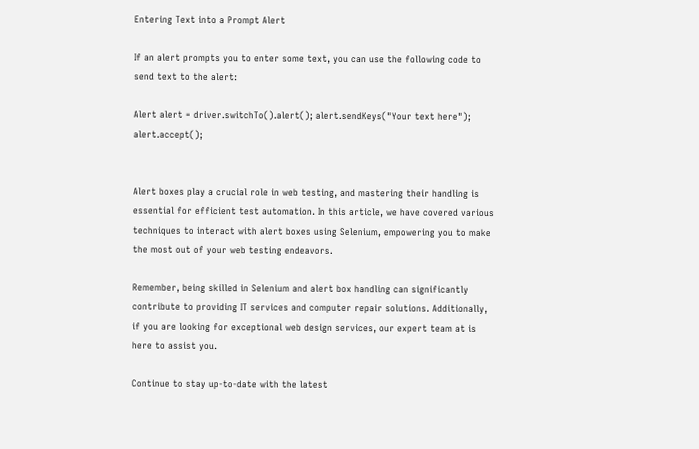Entering Text into a Prompt Alert

If an alert prompts you to enter some text, you can use the following code to send text to the alert:

Alert alert = driver.switchTo().alert(); alert.sendKeys("Your text here"); alert.accept();


Alert boxes play a crucial role in web testing, and mastering their handling is essential for efficient test automation. In this article, we have covered various techniques to interact with alert boxes using Selenium, empowering you to make the most out of your web testing endeavors.

Remember, being skilled in Selenium and alert box handling can significantly contribute to providing IT services and computer repair solutions. Additionally, if you are looking for exceptional web design services, our expert team at is here to assist you.

Continue to stay up-to-date with the latest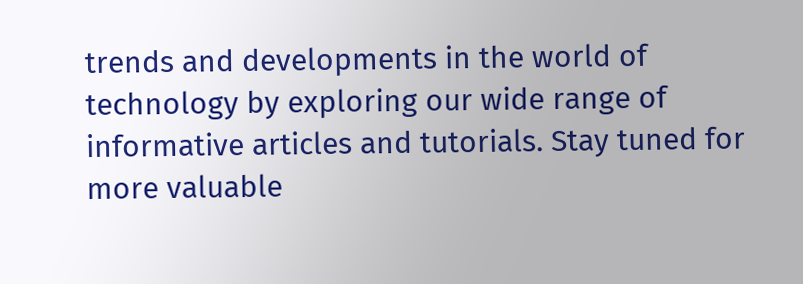trends and developments in the world of technology by exploring our wide range of informative articles and tutorials. Stay tuned for more valuable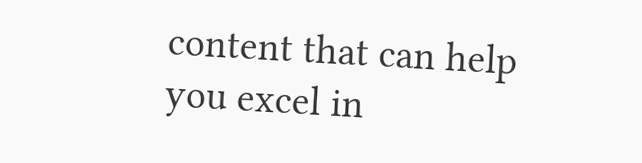content that can help you excel in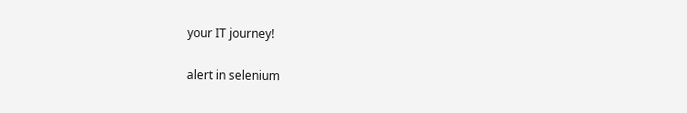your IT journey!

alert in selenium